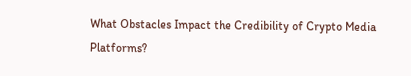What Obstacles Impact the Credibility of Crypto Media Platforms?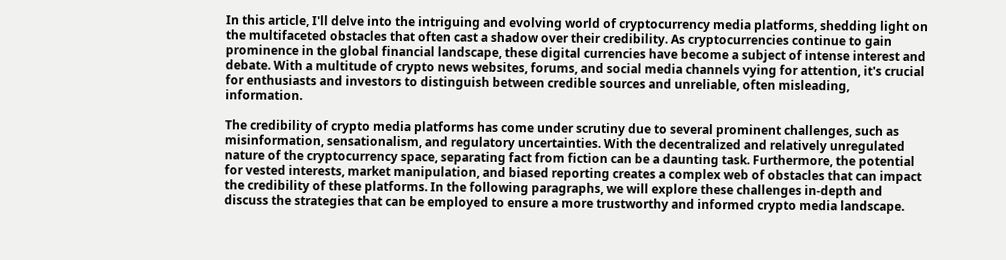In this article, I'll delve into the intriguing and evolving world of cryptocurrency media platforms, shedding light on the multifaceted obstacles that often cast a shadow over their credibility. As cryptocurrencies continue to gain prominence in the global financial landscape, these digital currencies have become a subject of intense interest and debate. With a multitude of crypto news websites, forums, and social media channels vying for attention, it's crucial for enthusiasts and investors to distinguish between credible sources and unreliable, often misleading, information.

The credibility of crypto media platforms has come under scrutiny due to several prominent challenges, such as misinformation, sensationalism, and regulatory uncertainties. With the decentralized and relatively unregulated nature of the cryptocurrency space, separating fact from fiction can be a daunting task. Furthermore, the potential for vested interests, market manipulation, and biased reporting creates a complex web of obstacles that can impact the credibility of these platforms. In the following paragraphs, we will explore these challenges in-depth and discuss the strategies that can be employed to ensure a more trustworthy and informed crypto media landscape.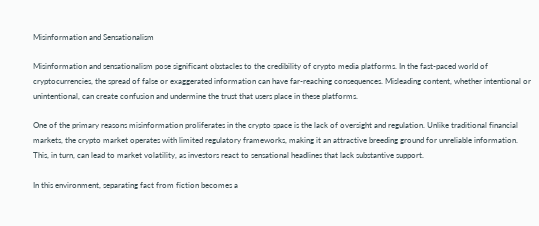Misinformation and Sensationalism

Misinformation and sensationalism pose significant obstacles to the credibility of crypto media platforms. In the fast-paced world of cryptocurrencies, the spread of false or exaggerated information can have far-reaching consequences. Misleading content, whether intentional or unintentional, can create confusion and undermine the trust that users place in these platforms.

One of the primary reasons misinformation proliferates in the crypto space is the lack of oversight and regulation. Unlike traditional financial markets, the crypto market operates with limited regulatory frameworks, making it an attractive breeding ground for unreliable information. This, in turn, can lead to market volatility, as investors react to sensational headlines that lack substantive support.

In this environment, separating fact from fiction becomes a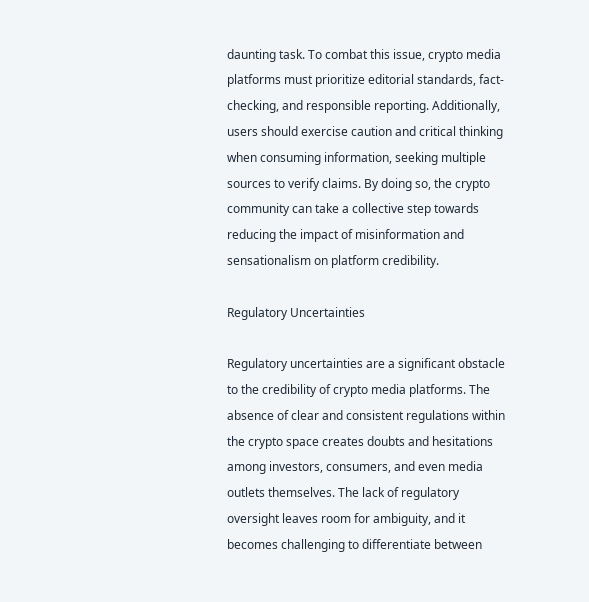daunting task. To combat this issue, crypto media platforms must prioritize editorial standards, fact-checking, and responsible reporting. Additionally, users should exercise caution and critical thinking when consuming information, seeking multiple sources to verify claims. By doing so, the crypto community can take a collective step towards reducing the impact of misinformation and sensationalism on platform credibility.

Regulatory Uncertainties

Regulatory uncertainties are a significant obstacle to the credibility of crypto media platforms. The absence of clear and consistent regulations within the crypto space creates doubts and hesitations among investors, consumers, and even media outlets themselves. The lack of regulatory oversight leaves room for ambiguity, and it becomes challenging to differentiate between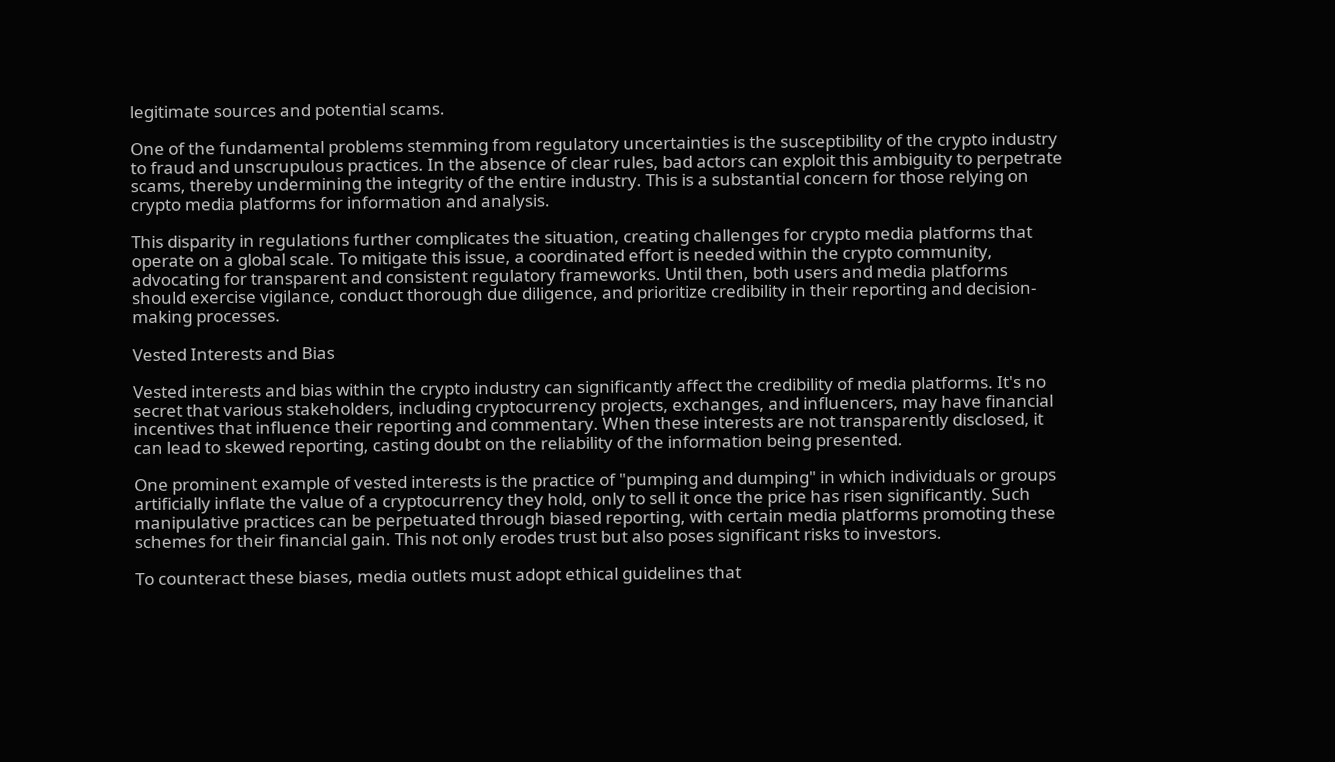legitimate sources and potential scams.

One of the fundamental problems stemming from regulatory uncertainties is the susceptibility of the crypto industry to fraud and unscrupulous practices. In the absence of clear rules, bad actors can exploit this ambiguity to perpetrate scams, thereby undermining the integrity of the entire industry. This is a substantial concern for those relying on crypto media platforms for information and analysis.

This disparity in regulations further complicates the situation, creating challenges for crypto media platforms that operate on a global scale. To mitigate this issue, a coordinated effort is needed within the crypto community, advocating for transparent and consistent regulatory frameworks. Until then, both users and media platforms should exercise vigilance, conduct thorough due diligence, and prioritize credibility in their reporting and decision-making processes.

Vested Interests and Bias

Vested interests and bias within the crypto industry can significantly affect the credibility of media platforms. It's no secret that various stakeholders, including cryptocurrency projects, exchanges, and influencers, may have financial incentives that influence their reporting and commentary. When these interests are not transparently disclosed, it can lead to skewed reporting, casting doubt on the reliability of the information being presented.

One prominent example of vested interests is the practice of "pumping and dumping" in which individuals or groups artificially inflate the value of a cryptocurrency they hold, only to sell it once the price has risen significantly. Such manipulative practices can be perpetuated through biased reporting, with certain media platforms promoting these schemes for their financial gain. This not only erodes trust but also poses significant risks to investors.

To counteract these biases, media outlets must adopt ethical guidelines that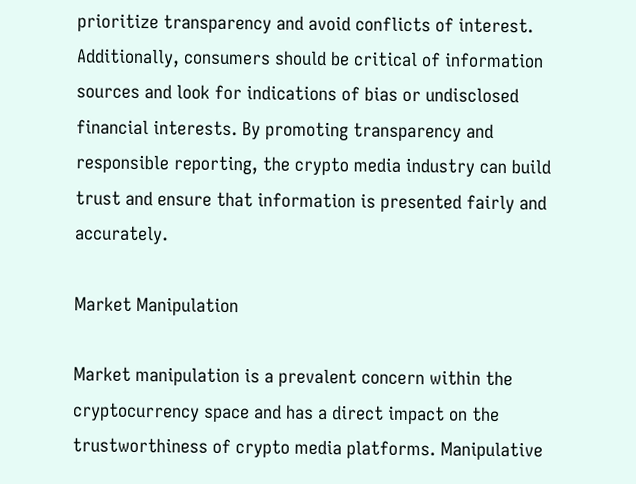prioritize transparency and avoid conflicts of interest. Additionally, consumers should be critical of information sources and look for indications of bias or undisclosed financial interests. By promoting transparency and responsible reporting, the crypto media industry can build trust and ensure that information is presented fairly and accurately.

Market Manipulation

Market manipulation is a prevalent concern within the cryptocurrency space and has a direct impact on the trustworthiness of crypto media platforms. Manipulative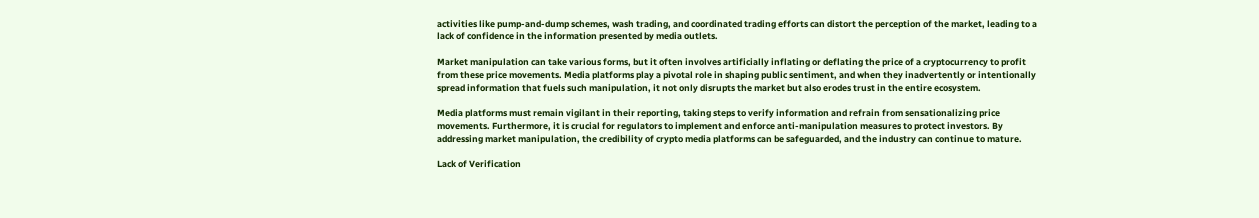activities like pump-and-dump schemes, wash trading, and coordinated trading efforts can distort the perception of the market, leading to a lack of confidence in the information presented by media outlets.

Market manipulation can take various forms, but it often involves artificially inflating or deflating the price of a cryptocurrency to profit from these price movements. Media platforms play a pivotal role in shaping public sentiment, and when they inadvertently or intentionally spread information that fuels such manipulation, it not only disrupts the market but also erodes trust in the entire ecosystem.

Media platforms must remain vigilant in their reporting, taking steps to verify information and refrain from sensationalizing price movements. Furthermore, it is crucial for regulators to implement and enforce anti-manipulation measures to protect investors. By addressing market manipulation, the credibility of crypto media platforms can be safeguarded, and the industry can continue to mature.

Lack of Verification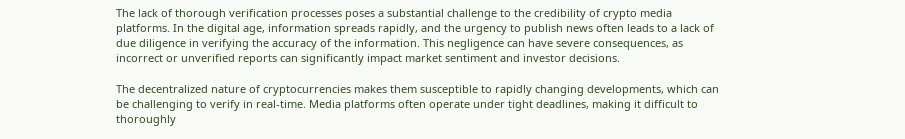The lack of thorough verification processes poses a substantial challenge to the credibility of crypto media platforms. In the digital age, information spreads rapidly, and the urgency to publish news often leads to a lack of due diligence in verifying the accuracy of the information. This negligence can have severe consequences, as incorrect or unverified reports can significantly impact market sentiment and investor decisions.

The decentralized nature of cryptocurrencies makes them susceptible to rapidly changing developments, which can be challenging to verify in real-time. Media platforms often operate under tight deadlines, making it difficult to thoroughly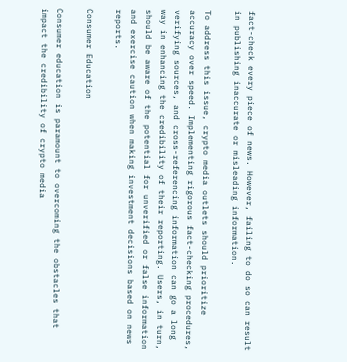fact-check every piece of news. However, failing to do so can result in publishing inaccurate or misleading information.

To address this issue, crypto media outlets should prioritize accuracy over speed. Implementing rigorous fact-checking procedures, verifying sources, and cross-referencing information can go a long way in enhancing the credibility of their reporting. Users, in turn, should be aware of the potential for unverified or false information and exercise caution when making investment decisions based on news reports.

Consumer Education

Consumer education is paramount to overcoming the obstacles that impact the credibility of crypto media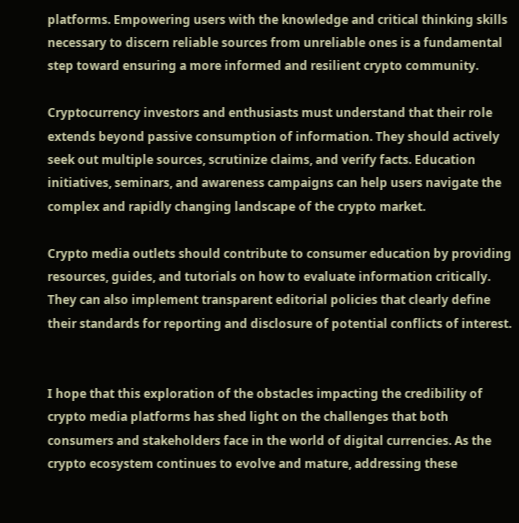platforms. Empowering users with the knowledge and critical thinking skills necessary to discern reliable sources from unreliable ones is a fundamental step toward ensuring a more informed and resilient crypto community.

Cryptocurrency investors and enthusiasts must understand that their role extends beyond passive consumption of information. They should actively seek out multiple sources, scrutinize claims, and verify facts. Education initiatives, seminars, and awareness campaigns can help users navigate the complex and rapidly changing landscape of the crypto market.

Crypto media outlets should contribute to consumer education by providing resources, guides, and tutorials on how to evaluate information critically. They can also implement transparent editorial policies that clearly define their standards for reporting and disclosure of potential conflicts of interest.


I hope that this exploration of the obstacles impacting the credibility of crypto media platforms has shed light on the challenges that both consumers and stakeholders face in the world of digital currencies. As the crypto ecosystem continues to evolve and mature, addressing these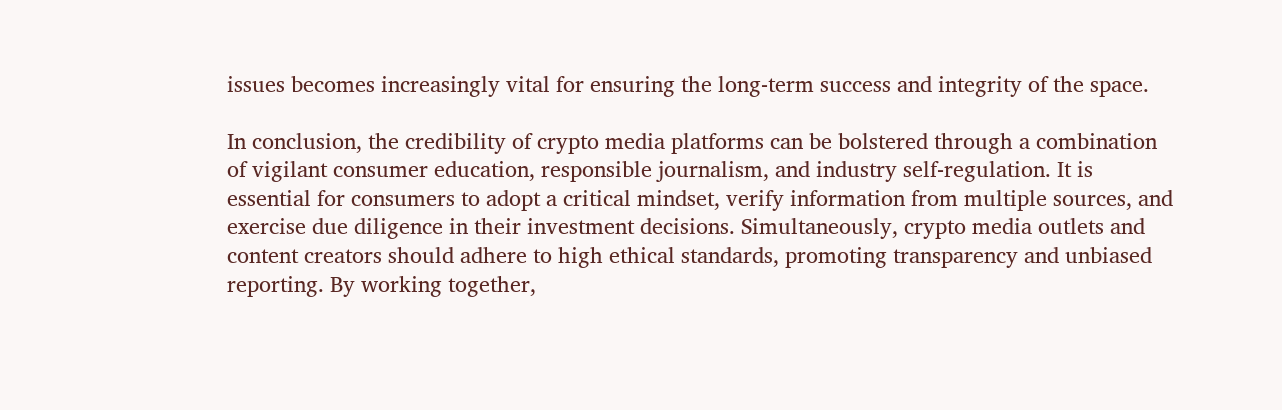issues becomes increasingly vital for ensuring the long-term success and integrity of the space.

In conclusion, the credibility of crypto media platforms can be bolstered through a combination of vigilant consumer education, responsible journalism, and industry self-regulation. It is essential for consumers to adopt a critical mindset, verify information from multiple sources, and exercise due diligence in their investment decisions. Simultaneously, crypto media outlets and content creators should adhere to high ethical standards, promoting transparency and unbiased reporting. By working together,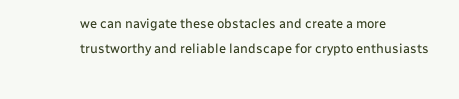we can navigate these obstacles and create a more trustworthy and reliable landscape for crypto enthusiasts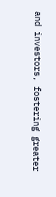and investors, fostering greater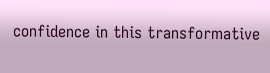confidence in this transformative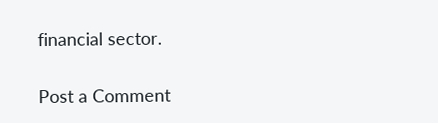financial sector.

Post a Comment